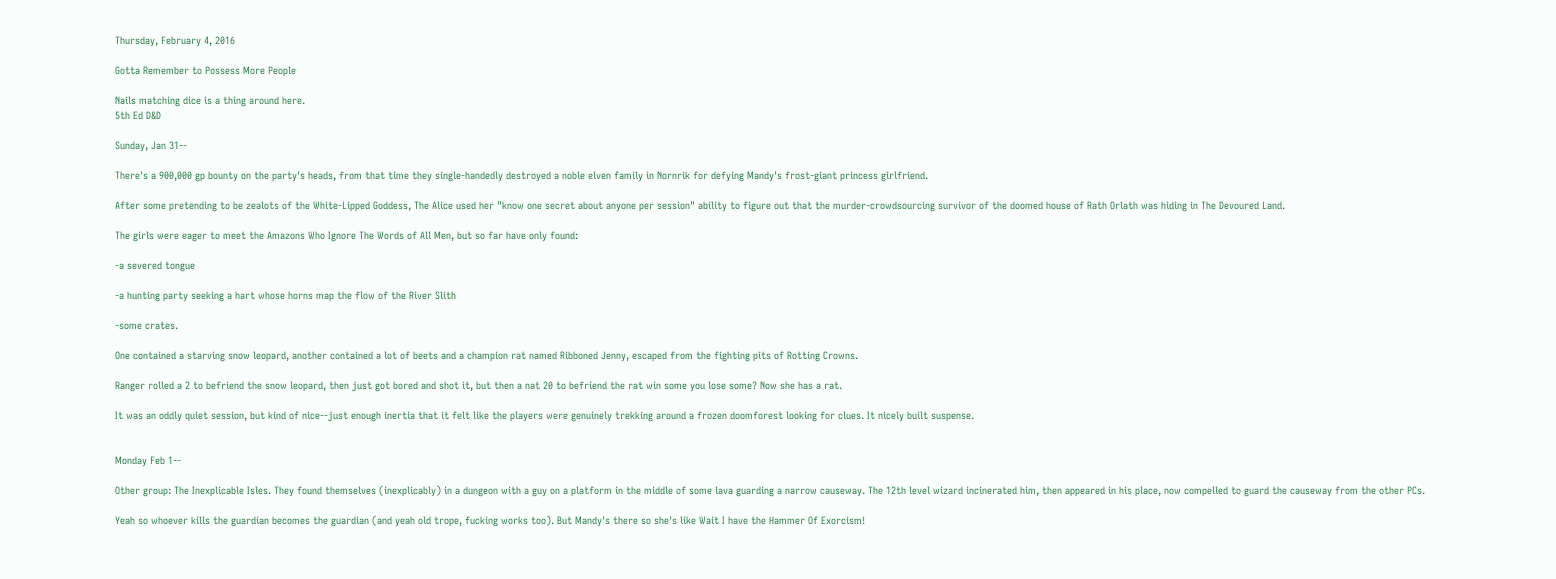Thursday, February 4, 2016

Gotta Remember to Possess More People

Nails matching dice is a thing around here.
5th Ed D&D

Sunday, Jan 31--

There's a 900,000 gp bounty on the party's heads, from that time they single-handedly destroyed a noble elven family in Nornrik for defying Mandy's frost-giant princess girlfriend.

After some pretending to be zealots of the White-Lipped Goddess, The Alice used her "know one secret about anyone per session" ability to figure out that the murder-crowdsourcing survivor of the doomed house of Rath Orlath was hiding in The Devoured Land.

The girls were eager to meet the Amazons Who Ignore The Words of All Men, but so far have only found:

-a severed tongue

-a hunting party seeking a hart whose horns map the flow of the River Slith

-some crates.

One contained a starving snow leopard, another contained a lot of beets and a champion rat named Ribboned Jenny, escaped from the fighting pits of Rotting Crowns.

Ranger rolled a 2 to befriend the snow leopard, then just got bored and shot it, but then a nat 20 to befriend the rat win some you lose some? Now she has a rat.

It was an oddly quiet session, but kind of nice--just enough inertia that it felt like the players were genuinely trekking around a frozen doomforest looking for clues. It nicely built suspense.


Monday Feb 1--

Other group: The Inexplicable Isles. They found themselves (inexplicably) in a dungeon with a guy on a platform in the middle of some lava guarding a narrow causeway. The 12th level wizard incinerated him, then appeared in his place, now compelled to guard the causeway from the other PCs.

Yeah so whoever kills the guardian becomes the guardian (and yeah old trope, fucking works too). But Mandy's there so she's like Wait I have the Hammer Of Exorcism!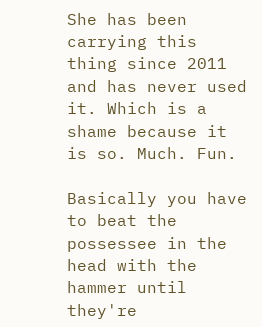She has been carrying this thing since 2011 and has never used it. Which is a shame because it is so. Much. Fun.

Basically you have to beat the possessee in the head with the hammer until they're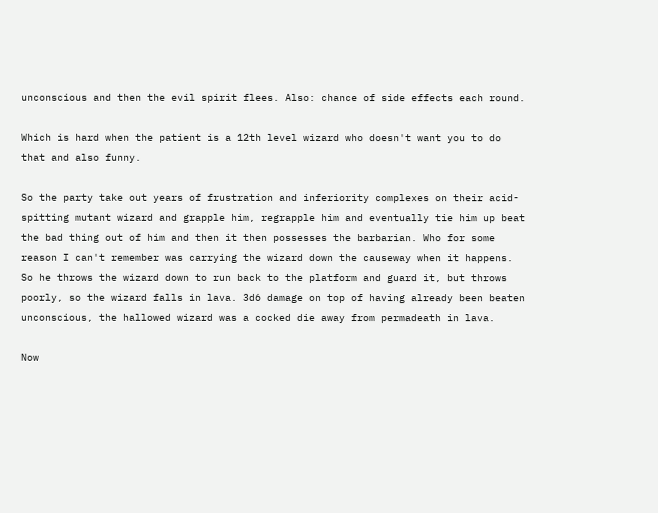unconscious and then the evil spirit flees. Also: chance of side effects each round.

Which is hard when the patient is a 12th level wizard who doesn't want you to do that and also funny.

So the party take out years of frustration and inferiority complexes on their acid-spitting mutant wizard and grapple him, regrapple him and eventually tie him up beat the bad thing out of him and then it then possesses the barbarian. Who for some reason I can't remember was carrying the wizard down the causeway when it happens. So he throws the wizard down to run back to the platform and guard it, but throws poorly, so the wizard falls in lava. 3d6 damage on top of having already been beaten unconscious, the hallowed wizard was a cocked die away from permadeath in lava.

Now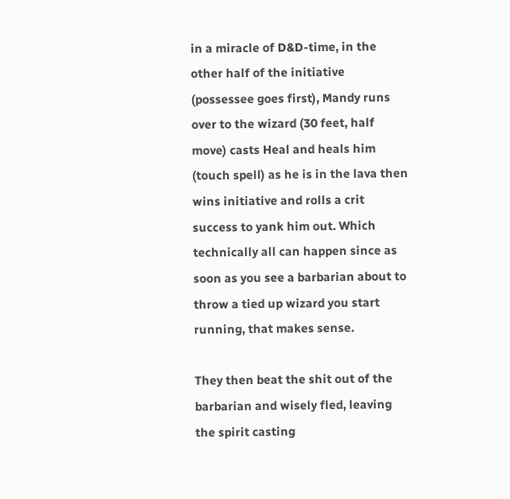in a miracle of D&D-time, in the other half of the initiative (possessee goes first), Mandy runs over to the wizard (30 feet, half move) casts Heal and heals him (touch spell) as he is in the lava then wins initiative and rolls a crit success to yank him out. Which technically all can happen since as soon as you see a barbarian about to throw a tied up wizard you start running, that makes sense.

They then beat the shit out of the barbarian and wisely fled, leaving the spirit casting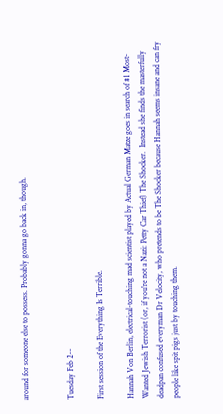around for someone else to possess. Probably gonna go back in, though.


Tuesday Feb 2--

First session of the Everything Is Terrible.

Hannah Von Berlin, electrical-touching mad scientist played by Actual German Matze goes in search of #1 Most-Wanted Jewish Terrorist (or, if you're not a Nazi: Petty Car Thief) The Shocker.  Instead she finds the masterfully deadpan confused everyman Dr Velocity, who pretends to be The Shocker because Hannah seems insane and can fry people like spit pigs just by touching them.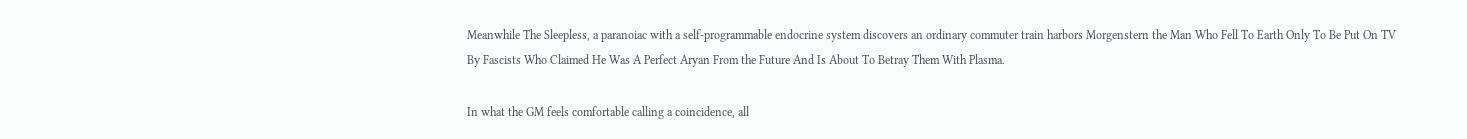Meanwhile The Sleepless, a paranoiac with a self-programmable endocrine system discovers an ordinary commuter train harbors Morgenstern the Man Who Fell To Earth Only To Be Put On TV By Fascists Who Claimed He Was A Perfect Aryan From the Future And Is About To Betray Them With Plasma.

In what the GM feels comfortable calling a coincidence, all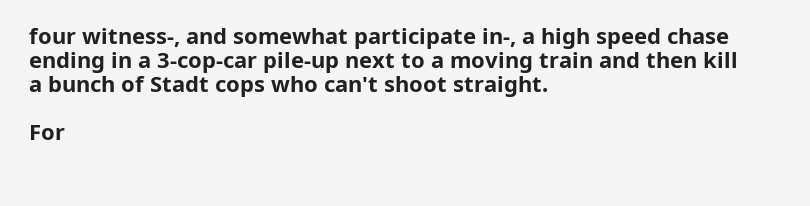four witness-, and somewhat participate in-, a high speed chase ending in a 3-cop-car pile-up next to a moving train and then kill a bunch of Stadt cops who can't shoot straight.

For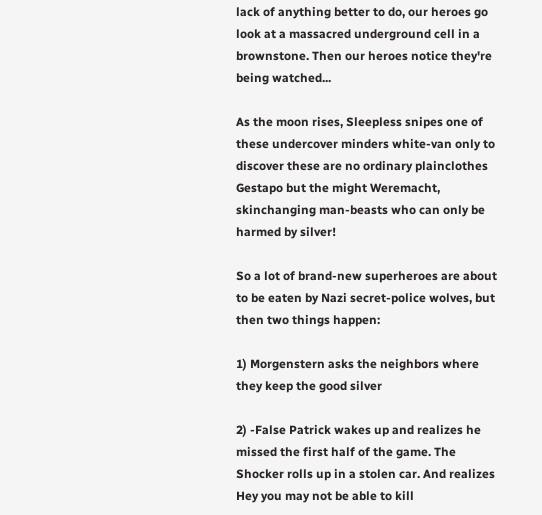lack of anything better to do, our heroes go look at a massacred underground cell in a brownstone. Then our heroes notice they're being watched...

As the moon rises, Sleepless snipes one of these undercover minders white-van only to discover these are no ordinary plainclothes Gestapo but the might Weremacht, skinchanging man-beasts who can only be harmed by silver!

So a lot of brand-new superheroes are about to be eaten by Nazi secret-police wolves, but then two things happen:

1) Morgenstern asks the neighbors where they keep the good silver

2) -False Patrick wakes up and realizes he missed the first half of the game. The Shocker rolls up in a stolen car. And realizes Hey you may not be able to kill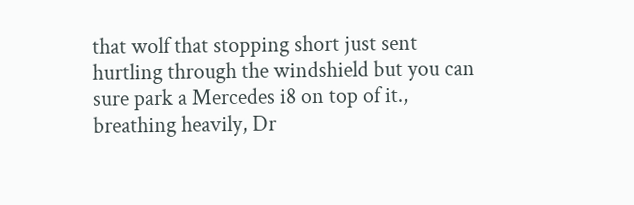that wolf that stopping short just sent hurtling through the windshield but you can sure park a Mercedes i8 on top of it., breathing heavily, Dr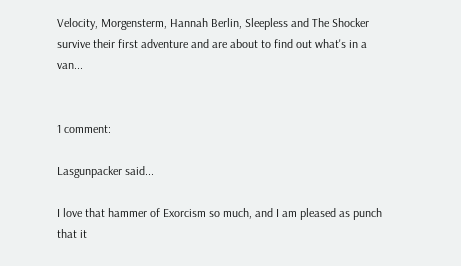Velocity, Morgensterm, Hannah Berlin, Sleepless and The Shocker survive their first adventure and are about to find out what's in a van...


1 comment:

Lasgunpacker said...

I love that hammer of Exorcism so much, and I am pleased as punch that it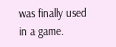was finally used in a game.